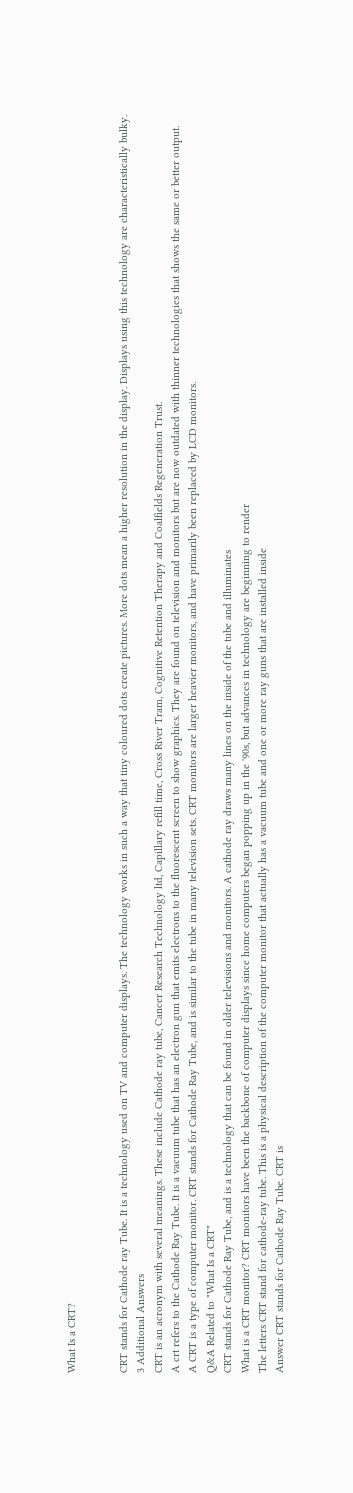What Is a CRT?


CRT stands for Cathode ray Tube. It is a technology used on TV and computer displays. The technology works in such a way that tiny coloured dots create pictures. More dots mean a higher resolution in the display. Displays using this technology are characteristically bulky.
3 Additional Answers
CRT is an acronym with several meanings. These include Cathode ray tube, Cancer Research Technology ltd, Capillary refill time, Cross River Tram, Cognitive Retention Therapy and Coalfields Regeneration Trust.
A crt refers to the Cathode Ray Tube. It is a vacuum tube that has an electron gun that emits electrons to the fluorescent screen to show graphics. They are found on television and monitors but are now outdated with thinner technologies that shows the same or better output.
A CRT is a type of computer monitor. CRT stands for Cathode Ray Tube, and is similar to the tube in many television sets. CRT monitors are larger heavier monitors, and have primarily been replaced by LCD monitors.
Q&A Related to "What Is a CRT"
CRT stands for Cathode Ray Tube, and is a technology that can be found in older televisions and monitors. A cathode ray draws many lines on the inside of the tube and illuminates
What is a CRT monitor? CRT monitors have been the backbone of computer displays since home computers began popping up in the '90s, but advances in technology are beginning to render
The letters CRT stand for cathode-ray tube. This is a physical description of the computer monitor that actually has a vacuum tube and one or more ray guns that are installed inside
Answer CRT stands for Cathode Ray Tube. CRT is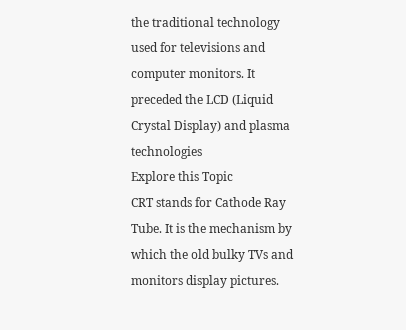the traditional technology used for televisions and computer monitors. It preceded the LCD (Liquid Crystal Display) and plasma technologies
Explore this Topic
CRT stands for Cathode Ray Tube. It is the mechanism by which the old bulky TVs and monitors display pictures.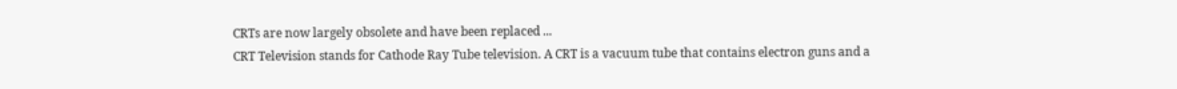CRTs are now largely obsolete and have been replaced ...
CRT Television stands for Cathode Ray Tube television. A CRT is a vacuum tube that contains electron guns and a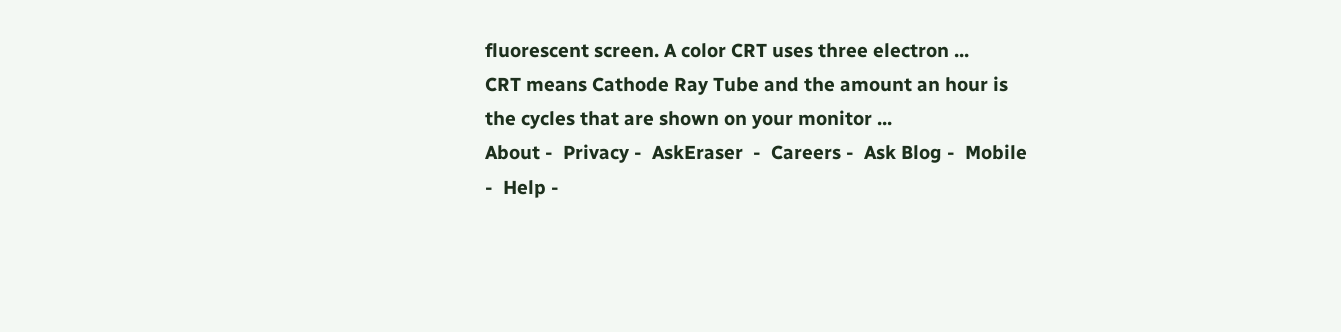fluorescent screen. A color CRT uses three electron ...
CRT means Cathode Ray Tube and the amount an hour is the cycles that are shown on your monitor ...
About -  Privacy -  AskEraser  -  Careers -  Ask Blog -  Mobile -  Help -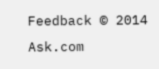Feedback © 2014 Ask.com